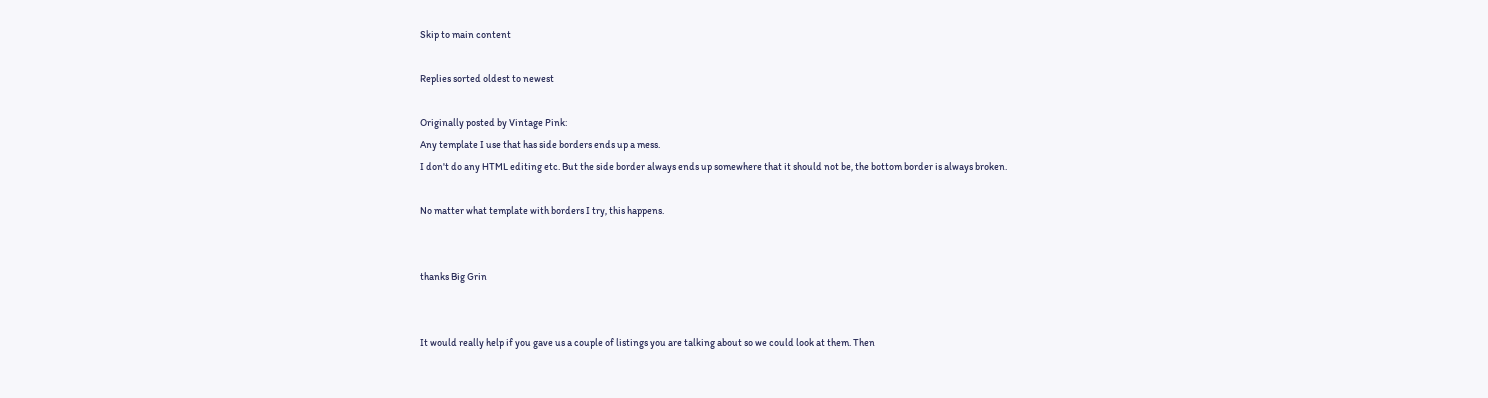Skip to main content

Replies sorted oldest to newest

Originally posted by Vintage Pink:
Any template I use that has side borders ends up a mess.
I don't do any HTML editing etc. But the side border always ends up somewhere that it should not be, the bottom border is always broken.

No matter what template with borders I try, this happens.


thanks Big Grin


It would really help if you gave us a couple of listings you are talking about so we could look at them. Then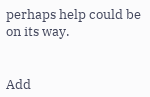perhaps help could be on its way.


Add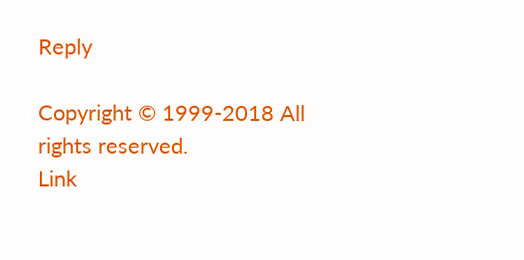Reply

Copyright © 1999-2018 All rights reserved.
Link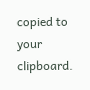copied to your clipboard.